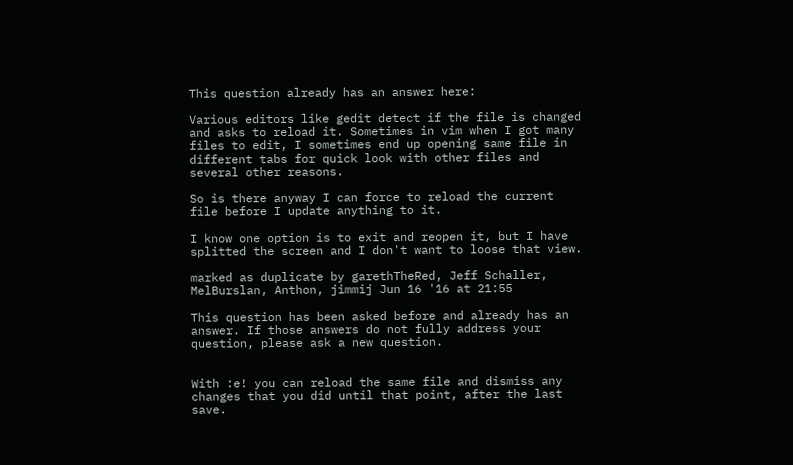This question already has an answer here:

Various editors like gedit detect if the file is changed and asks to reload it. Sometimes in vim when I got many files to edit, I sometimes end up opening same file in different tabs for quick look with other files and several other reasons.

So is there anyway I can force to reload the current file before I update anything to it.

I know one option is to exit and reopen it, but I have splitted the screen and I don't want to loose that view.

marked as duplicate by garethTheRed, Jeff Schaller, MelBurslan, Anthon, jimmij Jun 16 '16 at 21:55

This question has been asked before and already has an answer. If those answers do not fully address your question, please ask a new question.


With :e! you can reload the same file and dismiss any changes that you did until that point, after the last save.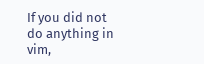If you did not do anything in vim,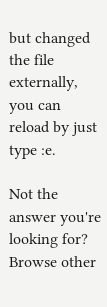but changed the file externally, you can reload by just type :e.

Not the answer you're looking for? Browse other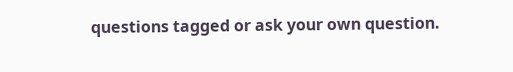questions tagged or ask your own question.